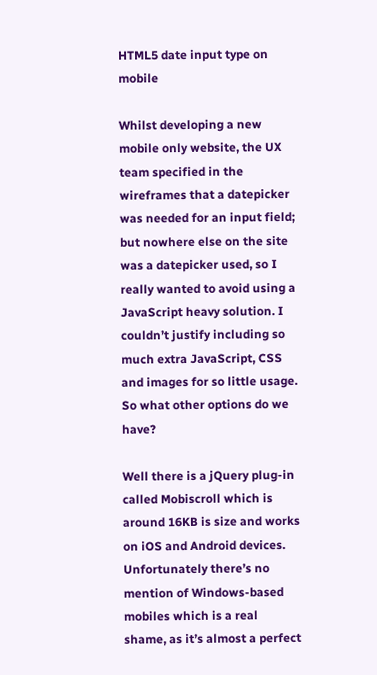HTML5 date input type on mobile

Whilst developing a new mobile only website, the UX team specified in the wireframes that a datepicker was needed for an input field; but nowhere else on the site was a datepicker used, so I really wanted to avoid using a JavaScript heavy solution. I couldn’t justify including so much extra JavaScript, CSS and images for so little usage. So what other options do we have?

Well there is a jQuery plug-in called Mobiscroll which is around 16KB is size and works on iOS and Android devices. Unfortunately there’s no mention of Windows-based mobiles which is a real shame, as it’s almost a perfect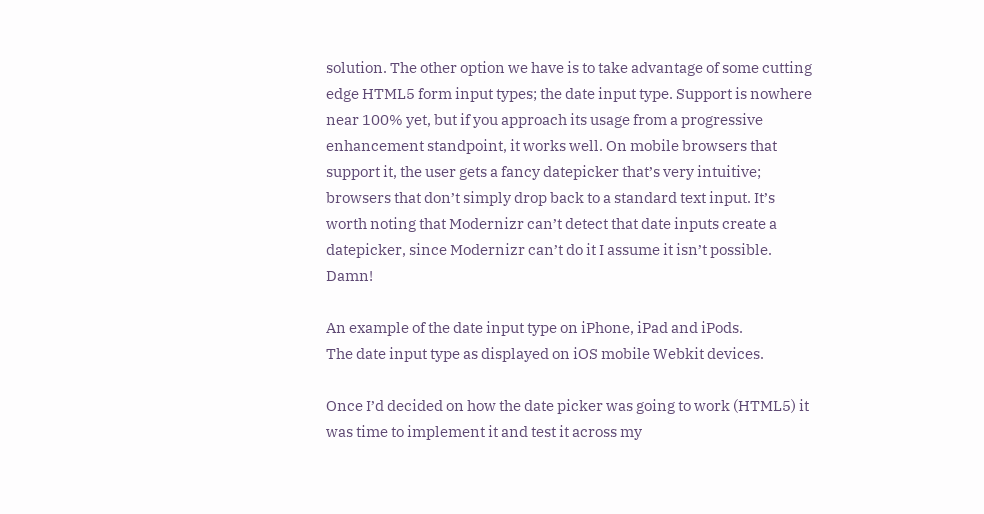solution. The other option we have is to take advantage of some cutting edge HTML5 form input types; the date input type. Support is nowhere near 100% yet, but if you approach its usage from a progressive enhancement standpoint, it works well. On mobile browsers that support it, the user gets a fancy datepicker that’s very intuitive; browsers that don’t simply drop back to a standard text input. It’s worth noting that Modernizr can’t detect that date inputs create a datepicker, since Modernizr can’t do it I assume it isn’t possible. Damn!

An example of the date input type on iPhone, iPad and iPods.
The date input type as displayed on iOS mobile Webkit devices.

Once I’d decided on how the date picker was going to work (HTML5) it was time to implement it and test it across my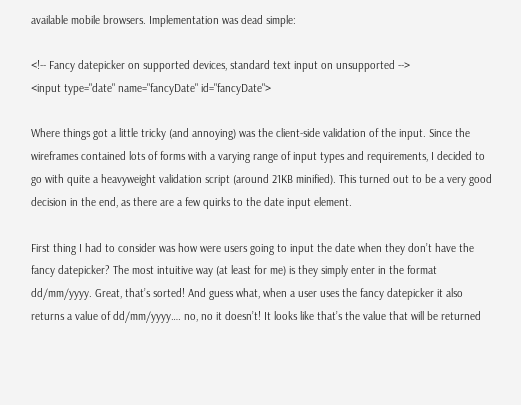available mobile browsers. Implementation was dead simple:

<!-- Fancy datepicker on supported devices, standard text input on unsupported -->
<input type="date" name="fancyDate" id="fancyDate">

Where things got a little tricky (and annoying) was the client-side validation of the input. Since the wireframes contained lots of forms with a varying range of input types and requirements, I decided to go with quite a heavyweight validation script (around 21KB minified). This turned out to be a very good decision in the end, as there are a few quirks to the date input element.

First thing I had to consider was how were users going to input the date when they don’t have the fancy datepicker? The most intuitive way (at least for me) is they simply enter in the format dd/mm/yyyy. Great, that’s sorted! And guess what, when a user uses the fancy datepicker it also returns a value of dd/mm/yyyy…. no, no it doesn’t! It looks like that’s the value that will be returned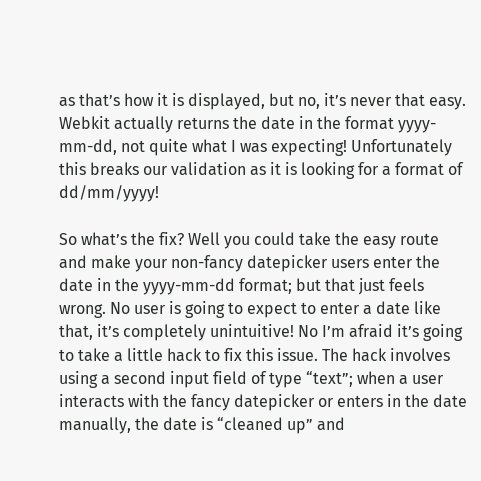as that’s how it is displayed, but no, it’s never that easy. Webkit actually returns the date in the format yyyy-mm-dd, not quite what I was expecting! Unfortunately this breaks our validation as it is looking for a format of dd/mm/yyyy!

So what’s the fix? Well you could take the easy route and make your non-fancy datepicker users enter the date in the yyyy-mm-dd format; but that just feels wrong. No user is going to expect to enter a date like that, it’s completely unintuitive! No I’m afraid it’s going to take a little hack to fix this issue. The hack involves using a second input field of type “text”; when a user interacts with the fancy datepicker or enters in the date manually, the date is “cleaned up” and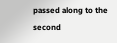passed along to the second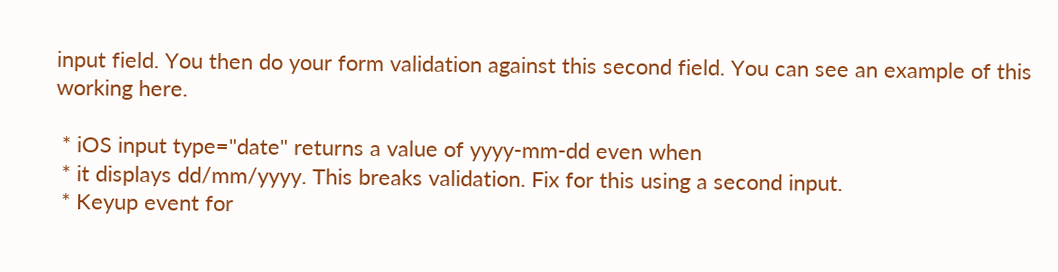input field. You then do your form validation against this second field. You can see an example of this working here.

 * iOS input type="date" returns a value of yyyy-mm-dd even when
 * it displays dd/mm/yyyy. This breaks validation. Fix for this using a second input.
 * Keyup event for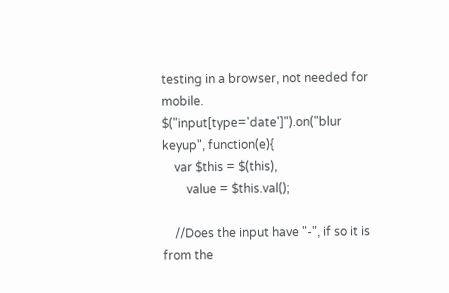testing in a browser, not needed for mobile.
$("input[type='date']").on("blur keyup", function(e){
    var $this = $(this),
        value = $this.val();

    //Does the input have "-", if so it is from the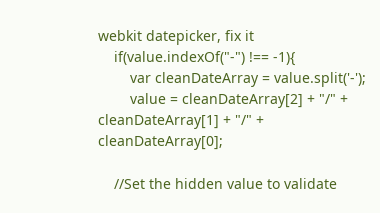webkit datepicker, fix it
    if(value.indexOf("-") !== -1){
        var cleanDateArray = value.split('-');
        value = cleanDateArray[2] + "/" + cleanDateArray[1] + "/" + cleanDateArray[0];

    //Set the hidden value to validate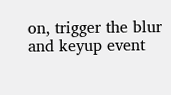on, trigger the blur and keyup event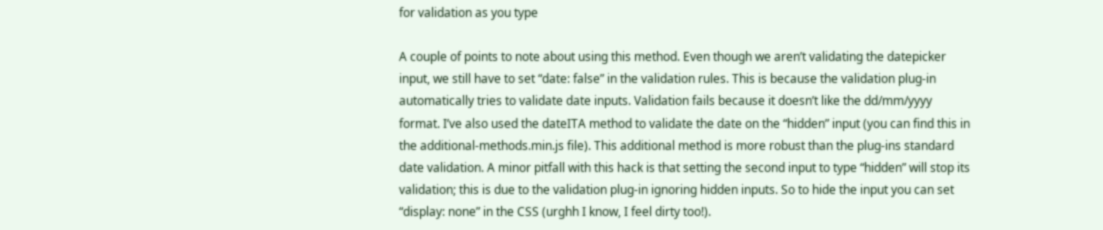for validation as you type

A couple of points to note about using this method. Even though we aren’t validating the datepicker input, we still have to set “date: false” in the validation rules. This is because the validation plug-in automatically tries to validate date inputs. Validation fails because it doesn’t like the dd/mm/yyyy format. I’ve also used the dateITA method to validate the date on the “hidden” input (you can find this in the additional-methods.min.js file). This additional method is more robust than the plug-ins standard date validation. A minor pitfall with this hack is that setting the second input to type “hidden” will stop its validation; this is due to the validation plug-in ignoring hidden inputs. So to hide the input you can set “display: none” in the CSS (urghh I know, I feel dirty too!).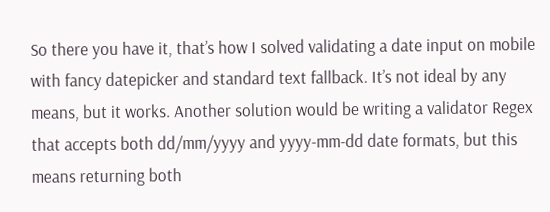So there you have it, that’s how I solved validating a date input on mobile with fancy datepicker and standard text fallback. It’s not ideal by any means, but it works. Another solution would be writing a validator Regex that accepts both dd/mm/yyyy and yyyy-mm-dd date formats, but this means returning both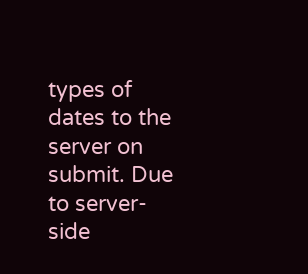types of dates to the server on submit. Due to server-side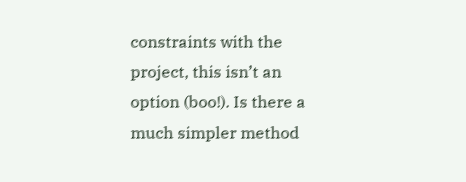constraints with the project, this isn’t an option (boo!). Is there a much simpler method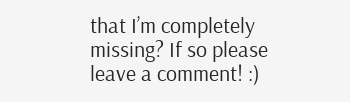that I’m completely missing? If so please leave a comment! :)